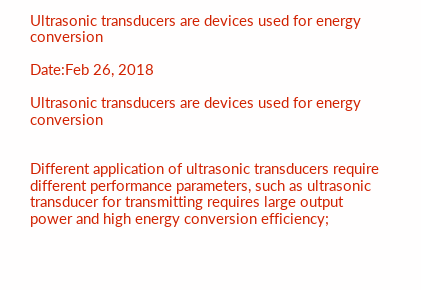Ultrasonic transducers are devices used for energy conversion

Date:Feb 26, 2018

Ultrasonic transducers are devices used for energy conversion


Different application of ultrasonic transducers require different performance parameters, such as ultrasonic transducer for transmitting requires large output power and high energy conversion efficiency;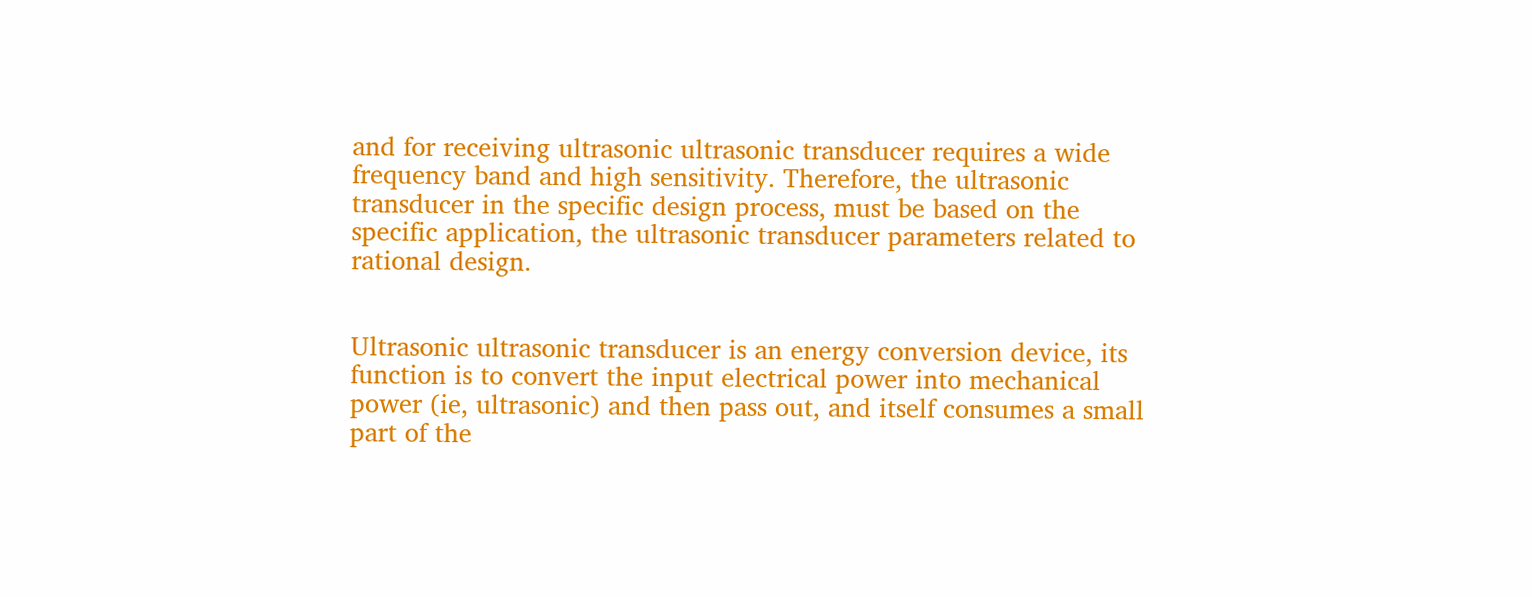and for receiving ultrasonic ultrasonic transducer requires a wide frequency band and high sensitivity. Therefore, the ultrasonic transducer in the specific design process, must be based on the specific application, the ultrasonic transducer parameters related to rational design.


Ultrasonic ultrasonic transducer is an energy conversion device, its function is to convert the input electrical power into mechanical power (ie, ultrasonic) and then pass out, and itself consumes a small part of the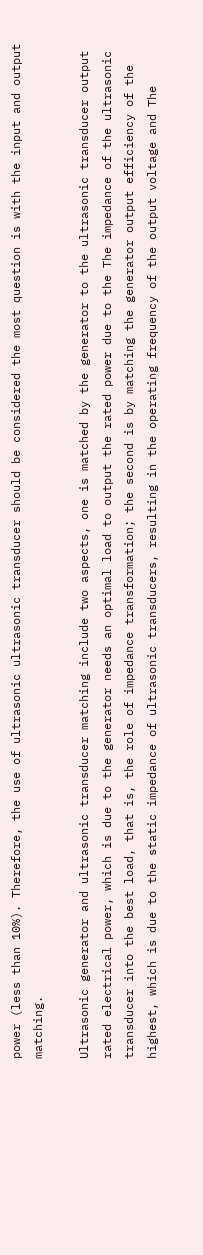power (less than 10%). Therefore, the use of ultrasonic ultrasonic transducer should be considered the most question is with the input and output matching.

Ultrasonic generator and ultrasonic transducer matching include two aspects, one is matched by the generator to the ultrasonic transducer output rated electrical power, which is due to the generator needs an optimal load to output the rated power due to the The impedance of the ultrasonic transducer into the best load, that is, the role of impedance transformation; the second is by matching the generator output efficiency of the highest, which is due to the static impedance of ultrasonic transducers, resulting in the operating frequency of the output voltage and The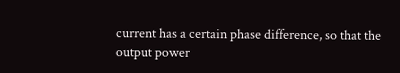current has a certain phase difference, so that the output power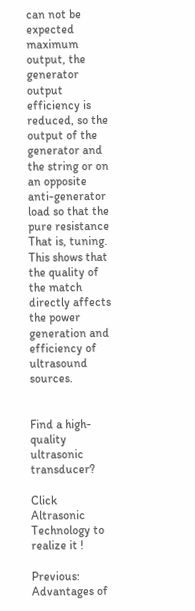can not be expected maximum output, the generator output efficiency is reduced, so the output of the generator and the string or on an opposite anti-generator load so that the pure resistance That is, tuning. This shows that the quality of the match directly affects the power generation and efficiency of ultrasound sources.


Find a high-quality ultrasonic transducer?

Click Altrasonic Technology to realize it !

Previous: Advantages of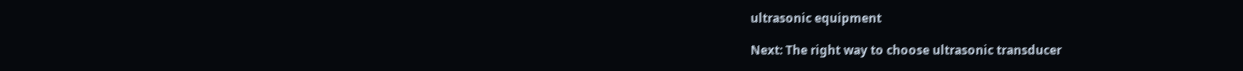ultrasonic equipment

Next: The right way to choose ultrasonic transducer